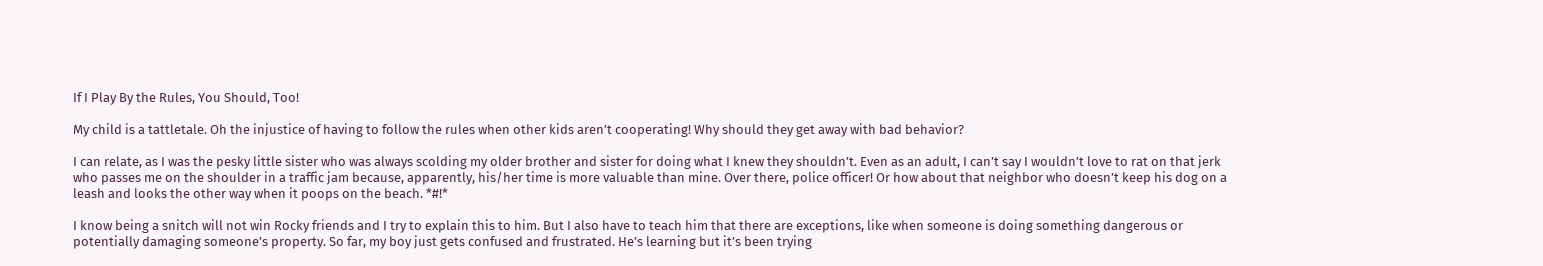If I Play By the Rules, You Should, Too!

My child is a tattletale. Oh the injustice of having to follow the rules when other kids aren’t cooperating! Why should they get away with bad behavior?

I can relate, as I was the pesky little sister who was always scolding my older brother and sister for doing what I knew they shouldn’t. Even as an adult, I can’t say I wouldn’t love to rat on that jerk who passes me on the shoulder in a traffic jam because, apparently, his/her time is more valuable than mine. Over there, police officer! Or how about that neighbor who doesn’t keep his dog on a leash and looks the other way when it poops on the beach. *#!*

I know being a snitch will not win Rocky friends and I try to explain this to him. But I also have to teach him that there are exceptions, like when someone is doing something dangerous or potentially damaging someone’s property. So far, my boy just gets confused and frustrated. He’s learning but it’s been trying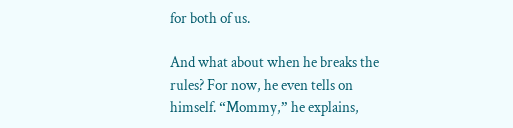for both of us.

And what about when he breaks the rules? For now, he even tells on himself. “Mommy,” he explains,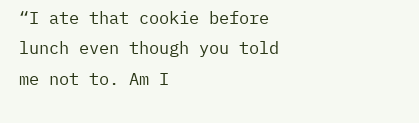“I ate that cookie before lunch even though you told me not to. Am I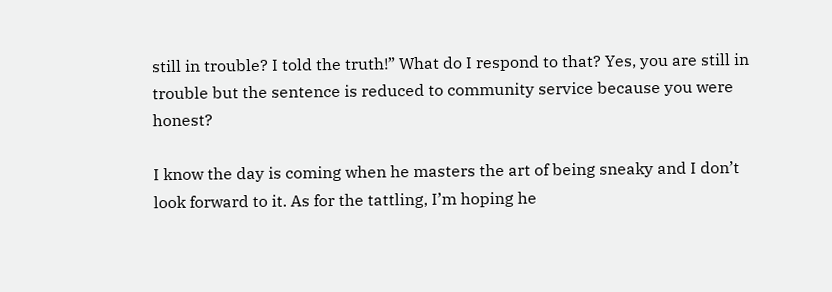still in trouble? I told the truth!” What do I respond to that? Yes, you are still in trouble but the sentence is reduced to community service because you were honest?

I know the day is coming when he masters the art of being sneaky and I don’t look forward to it. As for the tattling, I’m hoping he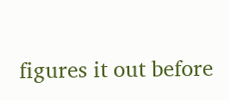figures it out before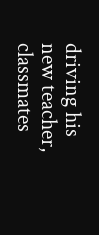driving his new teacher, classmates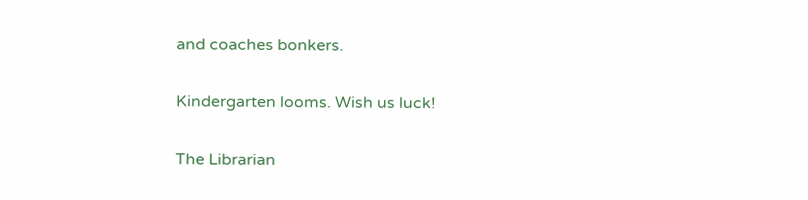and coaches bonkers.

Kindergarten looms. Wish us luck!

The Librarian